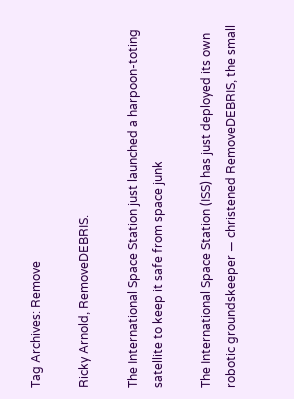Tag Archives: Remove

Ricky Arnold, RemoveDEBRIS.

The International Space Station just launched a harpoon-toting satellite to keep it safe from space junk

The International Space Station (ISS) has just deployed its own robotic groundskeeper — christened RemoveDEBRIS, the small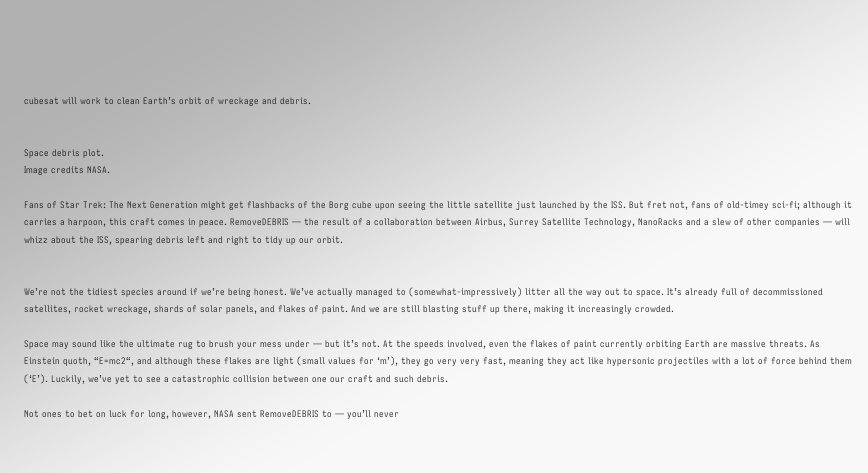cubesat will work to clean Earth’s orbit of wreckage and debris.


Space debris plot.
Image credits NASA.

Fans of Star Trek: The Next Generation might get flashbacks of the Borg cube upon seeing the little satellite just launched by the ISS. But fret not, fans of old-timey sci-fi; although it carries a harpoon, this craft comes in peace. RemoveDEBRIS — the result of a collaboration between Airbus, Surrey Satellite Technology, NanoRacks and a slew of other companies — will whizz about the ISS, spearing debris left and right to tidy up our orbit.


We’re not the tidiest species around if we’re being honest. We’ve actually managed to (somewhat-impressively) litter all the way out to space. It’s already full of decommissioned satellites, rocket wreckage, shards of solar panels, and flakes of paint. And we are still blasting stuff up there, making it increasingly crowded.

Space may sound like the ultimate rug to brush your mess under — but it’s not. At the speeds involved, even the flakes of paint currently orbiting Earth are massive threats. As Einstein quoth, “E=mc2“, and although these flakes are light (small values for ‘m’), they go very very fast, meaning they act like hypersonic projectiles with a lot of force behind them (‘E’). Luckily, we’ve yet to see a catastrophic collision between one our craft and such debris.

Not ones to bet on luck for long, however, NASA sent RemoveDEBRIS to — you’ll never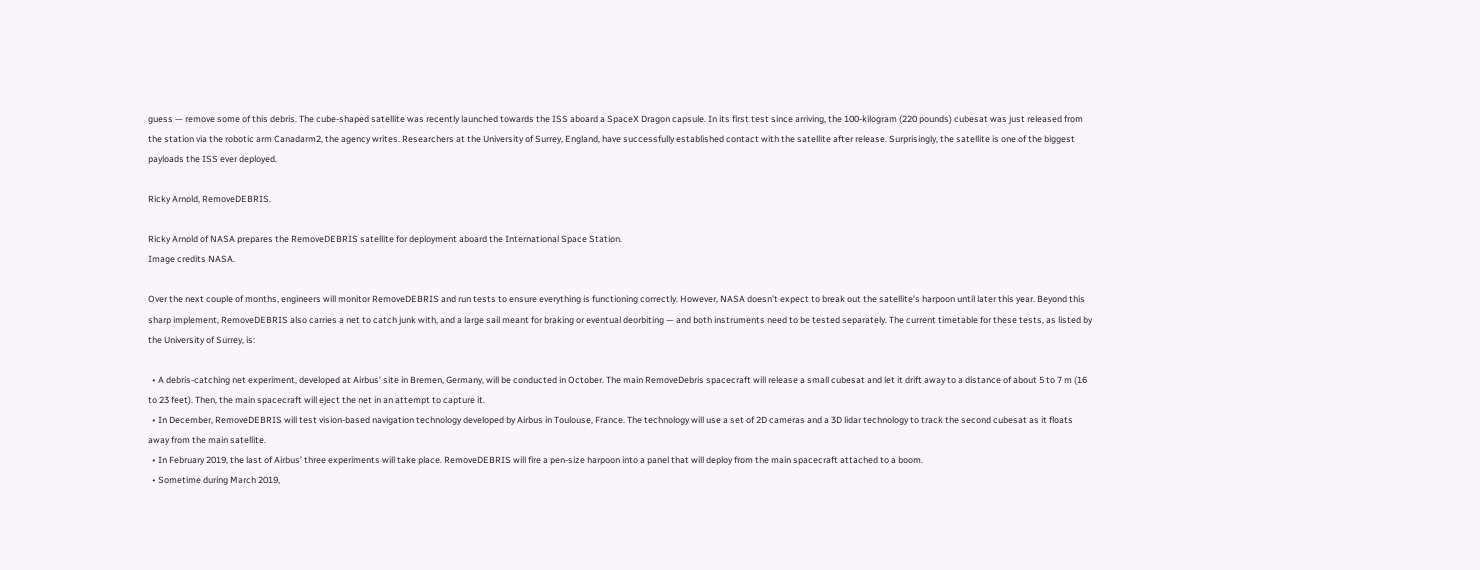guess — remove some of this debris. The cube-shaped satellite was recently launched towards the ISS aboard a SpaceX Dragon capsule. In its first test since arriving, the 100-kilogram (220 pounds) cubesat was just released from the station via the robotic arm Canadarm2, the agency writes. Researchers at the University of Surrey, England, have successfully established contact with the satellite after release. Surprisingly, the satellite is one of the biggest payloads the ISS ever deployed.

Ricky Arnold, RemoveDEBRIS.

Ricky Arnold of NASA prepares the RemoveDEBRIS satellite for deployment aboard the International Space Station.
Image credits NASA.

Over the next couple of months, engineers will monitor RemoveDEBRIS and run tests to ensure everything is functioning correctly. However, NASA doesn’t expect to break out the satellite’s harpoon until later this year. Beyond this sharp implement, RemoveDEBRIS also carries a net to catch junk with, and a large sail meant for braking or eventual deorbiting — and both instruments need to be tested separately. The current timetable for these tests, as listed by the University of Surrey, is:

  • A debris-catching net experiment, developed at Airbus’ site in Bremen, Germany, will be conducted in October. The main RemoveDebris spacecraft will release a small cubesat and let it drift away to a distance of about 5 to 7 m (16 to 23 feet). Then, the main spacecraft will eject the net in an attempt to capture it.
  • In December, RemoveDEBRIS will test vision-based navigation technology developed by Airbus in Toulouse, France. The technology will use a set of 2D cameras and a 3D lidar technology to track the second cubesat as it floats away from the main satellite.
  • In February 2019, the last of Airbus’ three experiments will take place. RemoveDEBRIS will fire a pen-size harpoon into a panel that will deploy from the main spacecraft attached to a boom.
  • Sometime during March 2019,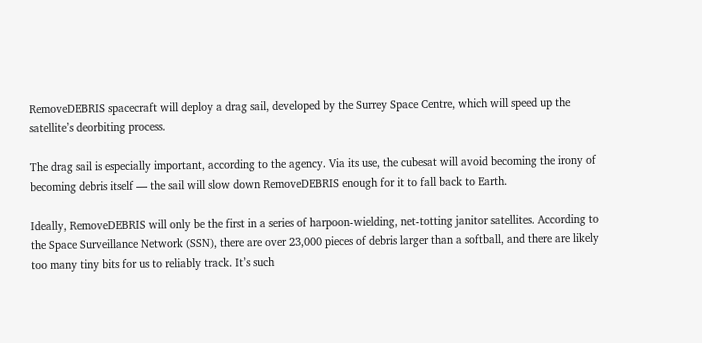RemoveDEBRIS spacecraft will deploy a drag sail, developed by the Surrey Space Centre, which will speed up the satellite’s deorbiting process.

The drag sail is especially important, according to the agency. Via its use, the cubesat will avoid becoming the irony of becoming debris itself — the sail will slow down RemoveDEBRIS enough for it to fall back to Earth.

Ideally, RemoveDEBRIS will only be the first in a series of harpoon-wielding, net-totting janitor satellites. According to the Space Surveillance Network (SSN), there are over 23,000 pieces of debris larger than a softball, and there are likely too many tiny bits for us to reliably track. It’s such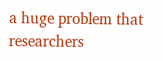a huge problem that researchers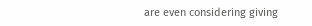are even considering giving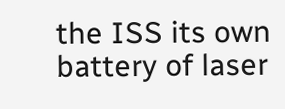the ISS its own battery of laser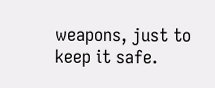weapons, just to keep it safe.